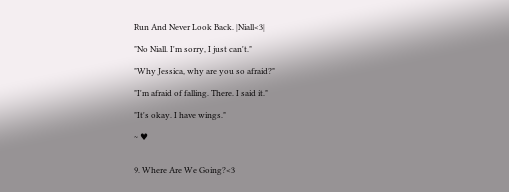Run And Never Look Back. |Niall<3|

"No Niall. I'm sorry, I just can't."

"Why Jessica, why are you so afraid?"

"I'm afraid of falling. There. I said it."

"It's okay. I have wings."

~ ♥


9. Where Are We Going?<3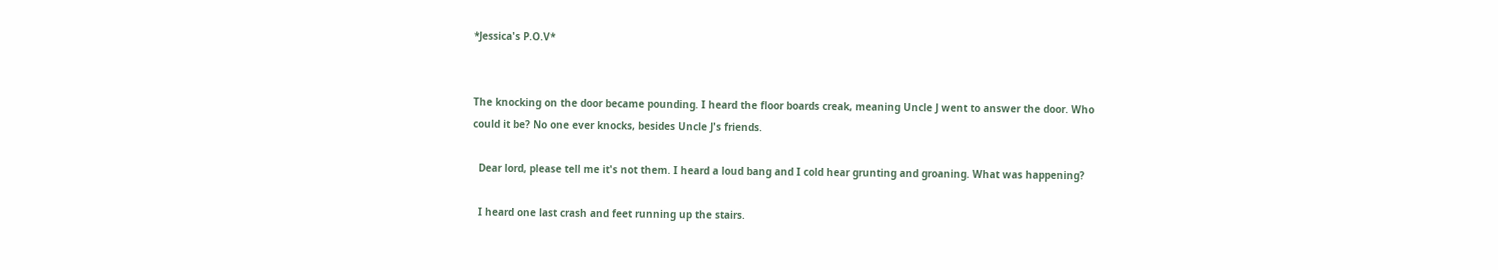*Jessica's P.O.V*


The knocking on the door became pounding. I heard the floor boards creak, meaning Uncle J went to answer the door. Who could it be? No one ever knocks, besides Uncle J's friends.

  Dear lord, please tell me it's not them. I heard a loud bang and I cold hear grunting and groaning. What was happening?

  I heard one last crash and feet running up the stairs.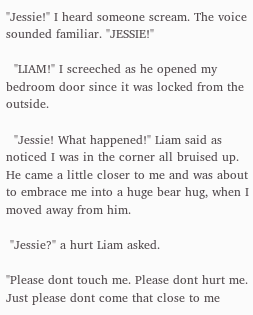"Jessie!" I heard someone scream. The voice sounded familiar. "JESSIE!"

  "LIAM!" I screeched as he opened my bedroom door since it was locked from the outside.

  "Jessie! What happened!" Liam said as noticed I was in the corner all bruised up. He came a little closer to me and was about  to embrace me into a huge bear hug, when I moved away from him.

 "Jessie?" a hurt Liam asked.

"Please dont touch me. Please dont hurt me. Just please dont come that close to me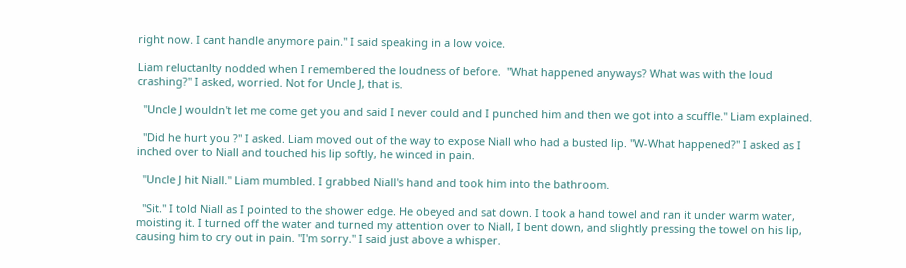right now. I cant handle anymore pain." I said speaking in a low voice.

Liam reluctanlty nodded when I remembered the loudness of before.  "What happened anyways? What was with the loud crashing?" I asked, worried. Not for Uncle J, that is.

  "Uncle J wouldn't let me come get you and said I never could and I punched him and then we got into a scuffle." Liam explained.

  "Did he hurt you ?" I asked. Liam moved out of the way to expose Niall who had a busted lip. "W-What happened?" I asked as I inched over to Niall and touched his lip softly, he winced in pain.

  "Uncle J hit Niall." Liam mumbled. I grabbed Niall's hand and took him into the bathroom.

  "Sit." I told Niall as I pointed to the shower edge. He obeyed and sat down. I took a hand towel and ran it under warm water, moisting it. I turned off the water and turned my attention over to Niall, I bent down, and slightly pressing the towel on his lip, causing him to cry out in pain. "I'm sorry." I said just above a whisper.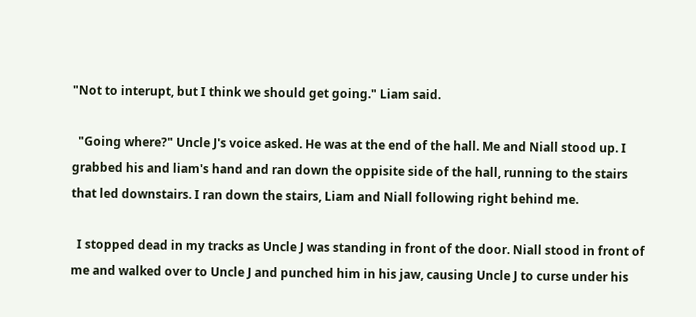"Not to interupt, but I think we should get going." Liam said.

  "Going where?" Uncle J's voice asked. He was at the end of the hall. Me and Niall stood up. I grabbed his and liam's hand and ran down the oppisite side of the hall, running to the stairs that led downstairs. I ran down the stairs, Liam and Niall following right behind me.

  I stopped dead in my tracks as Uncle J was standing in front of the door. Niall stood in front of me and walked over to Uncle J and punched him in his jaw, causing Uncle J to curse under his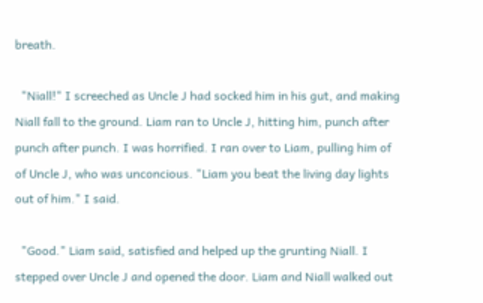breath.

  "Niall!" I screeched as Uncle J had socked him in his gut, and making Niall fall to the ground. Liam ran to Uncle J, hitting him, punch after punch after punch. I was horrified. I ran over to Liam, pulling him of of Uncle J, who was unconcious. "Liam you beat the living day lights out of him." I said.

  "Good." Liam said, satisfied and helped up the grunting Niall. I stepped over Uncle J and opened the door. Liam and Niall walked out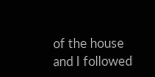of the house and I followed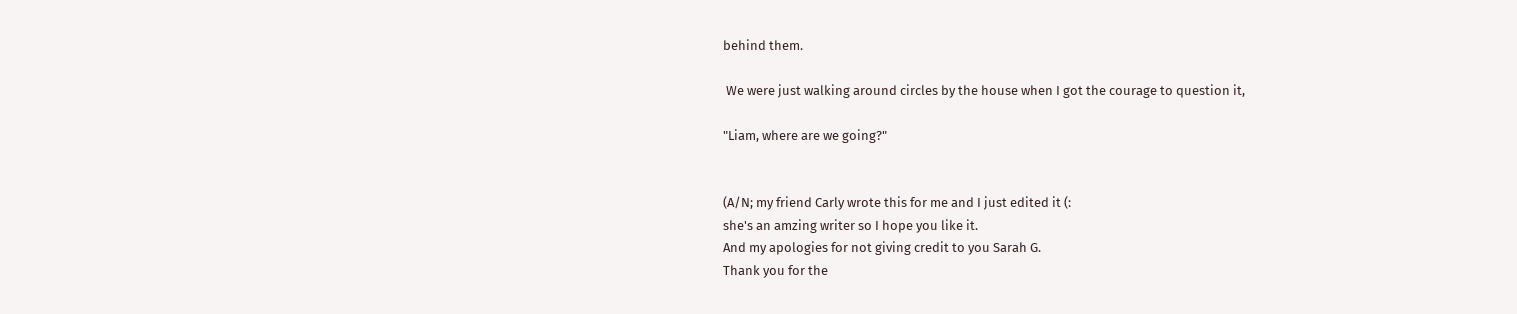behind them.

 We were just walking around circles by the house when I got the courage to question it,

"Liam, where are we going?"


(A/N; my friend Carly wrote this for me and I just edited it (:
she's an amzing writer so I hope you like it.
And my apologies for not giving credit to you Sarah G.
Thank you for the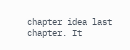chapter idea last chapter. It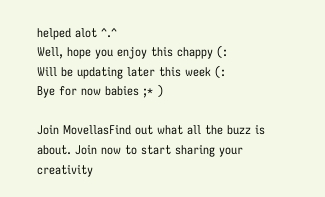helped alot ^.^
Well, hope you enjoy this chappy (:
Will be updating later this week (:
Bye for now babies ;* )

Join MovellasFind out what all the buzz is about. Join now to start sharing your creativity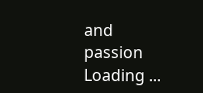and passion
Loading ...